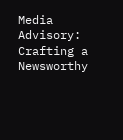Media Advisory: Crafting a Newsworthy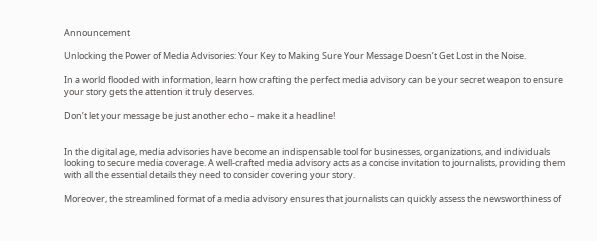Announcement

Unlocking the Power of Media Advisories: Your Key to Making Sure Your Message Doesn’t Get Lost in the Noise.

In a world flooded with information, learn how crafting the perfect media advisory can be your secret weapon to ensure your story gets the attention it truly deserves.

Don’t let your message be just another echo – make it a headline!


In the digital age, media advisories have become an indispensable tool for businesses, organizations, and individuals looking to secure media coverage. A well-crafted media advisory acts as a concise invitation to journalists, providing them with all the essential details they need to consider covering your story.

Moreover, the streamlined format of a media advisory ensures that journalists can quickly assess the newsworthiness of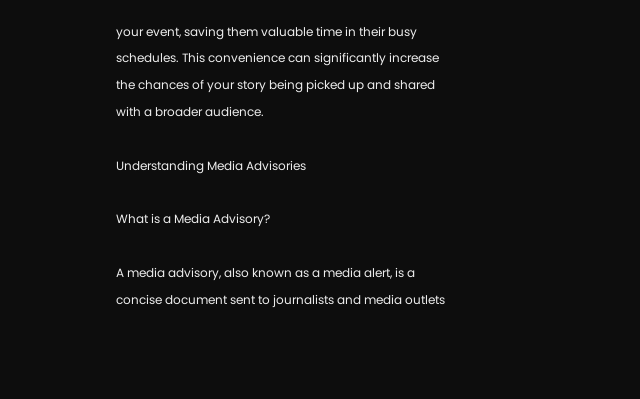your event, saving them valuable time in their busy schedules. This convenience can significantly increase the chances of your story being picked up and shared with a broader audience.

Understanding Media Advisories

What is a Media Advisory?

A media advisory, also known as a media alert, is a concise document sent to journalists and media outlets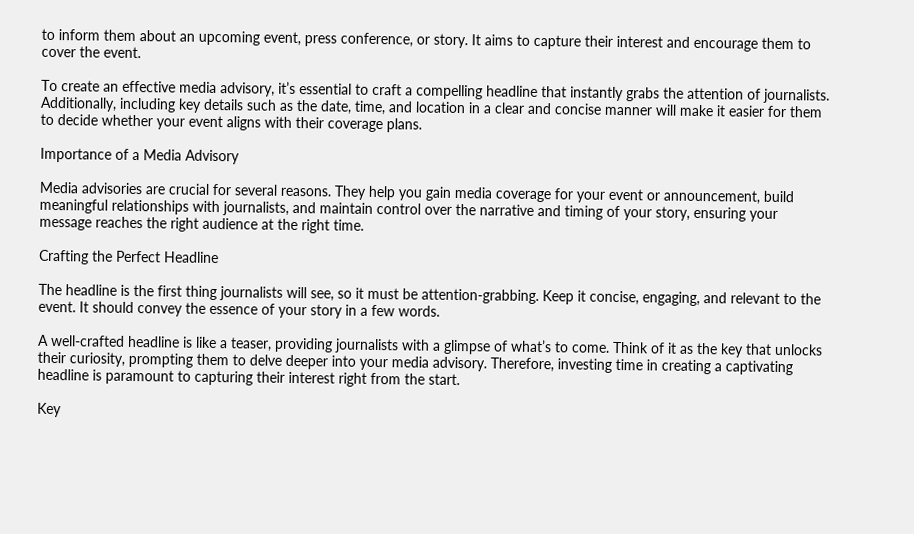to inform them about an upcoming event, press conference, or story. It aims to capture their interest and encourage them to cover the event.

To create an effective media advisory, it’s essential to craft a compelling headline that instantly grabs the attention of journalists. Additionally, including key details such as the date, time, and location in a clear and concise manner will make it easier for them to decide whether your event aligns with their coverage plans.

Importance of a Media Advisory

Media advisories are crucial for several reasons. They help you gain media coverage for your event or announcement, build meaningful relationships with journalists, and maintain control over the narrative and timing of your story, ensuring your message reaches the right audience at the right time.

Crafting the Perfect Headline

The headline is the first thing journalists will see, so it must be attention-grabbing. Keep it concise, engaging, and relevant to the event. It should convey the essence of your story in a few words.

A well-crafted headline is like a teaser, providing journalists with a glimpse of what’s to come. Think of it as the key that unlocks their curiosity, prompting them to delve deeper into your media advisory. Therefore, investing time in creating a captivating headline is paramount to capturing their interest right from the start.

Key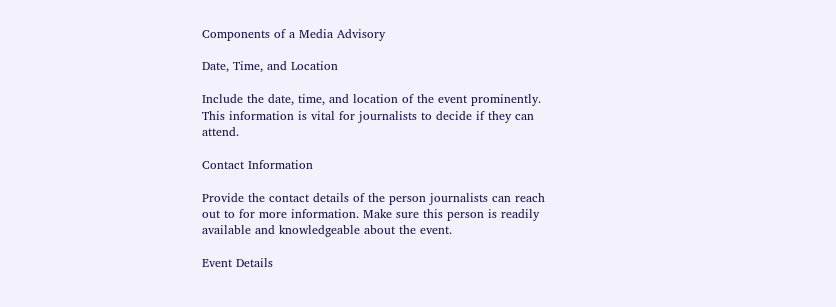Components of a Media Advisory

Date, Time, and Location

Include the date, time, and location of the event prominently. This information is vital for journalists to decide if they can attend.

Contact Information

Provide the contact details of the person journalists can reach out to for more information. Make sure this person is readily available and knowledgeable about the event.

Event Details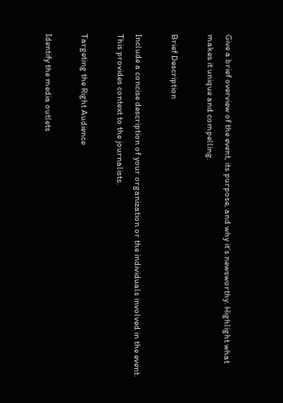Give a brief overview of the event, its purpose, and why it’s newsworthy. Highlight what makes it unique and compelling.

Brief Description

Include a concise description of your organization or the individuals involved in the event. This provides context to the journalists.

Targeting the Right Audience

Identify the media outlets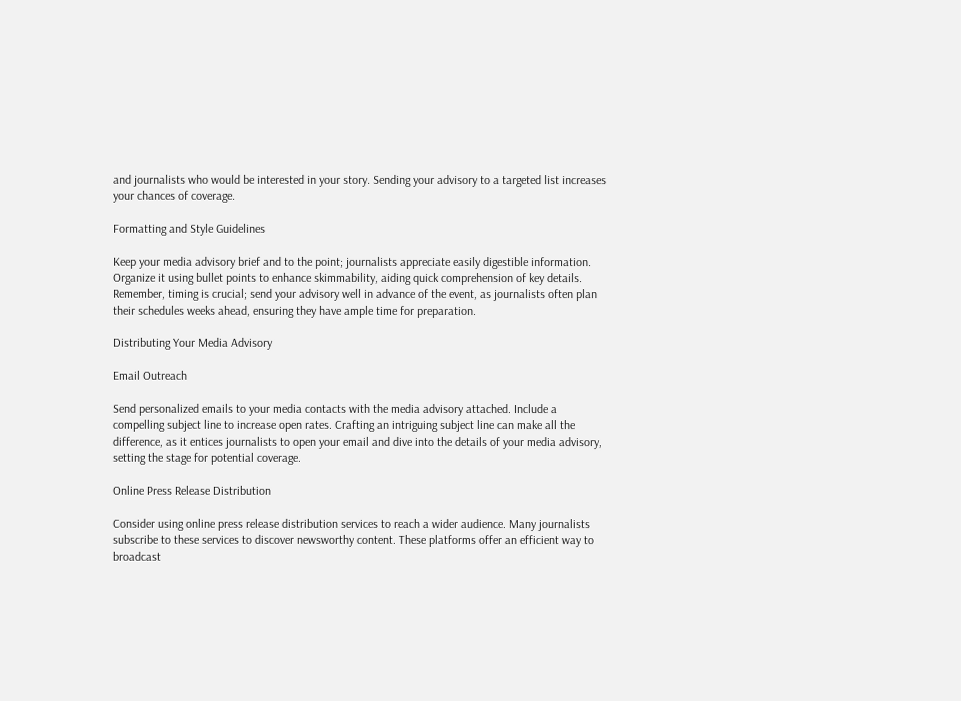and journalists who would be interested in your story. Sending your advisory to a targeted list increases your chances of coverage.

Formatting and Style Guidelines

Keep your media advisory brief and to the point; journalists appreciate easily digestible information. Organize it using bullet points to enhance skimmability, aiding quick comprehension of key details. Remember, timing is crucial; send your advisory well in advance of the event, as journalists often plan their schedules weeks ahead, ensuring they have ample time for preparation.

Distributing Your Media Advisory

Email Outreach

Send personalized emails to your media contacts with the media advisory attached. Include a compelling subject line to increase open rates. Crafting an intriguing subject line can make all the difference, as it entices journalists to open your email and dive into the details of your media advisory, setting the stage for potential coverage.

Online Press Release Distribution

Consider using online press release distribution services to reach a wider audience. Many journalists subscribe to these services to discover newsworthy content. These platforms offer an efficient way to broadcast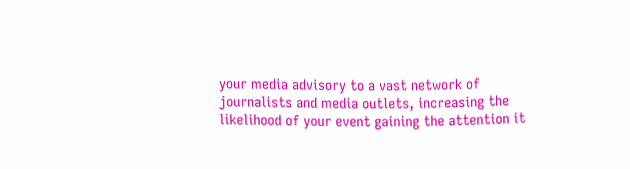your media advisory to a vast network of journalists and media outlets, increasing the likelihood of your event gaining the attention it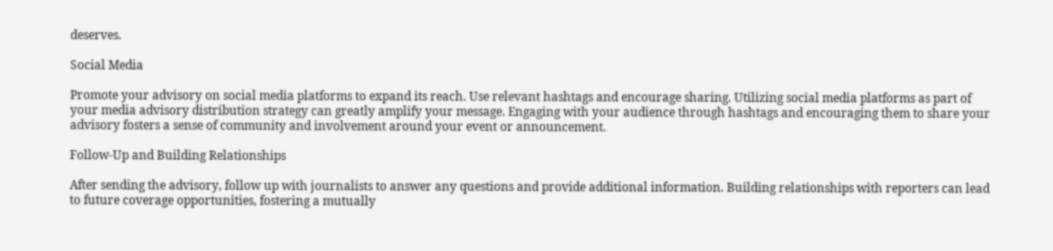deserves.

Social Media

Promote your advisory on social media platforms to expand its reach. Use relevant hashtags and encourage sharing. Utilizing social media platforms as part of your media advisory distribution strategy can greatly amplify your message. Engaging with your audience through hashtags and encouraging them to share your advisory fosters a sense of community and involvement around your event or announcement.

Follow-Up and Building Relationships

After sending the advisory, follow up with journalists to answer any questions and provide additional information. Building relationships with reporters can lead to future coverage opportunities, fostering a mutually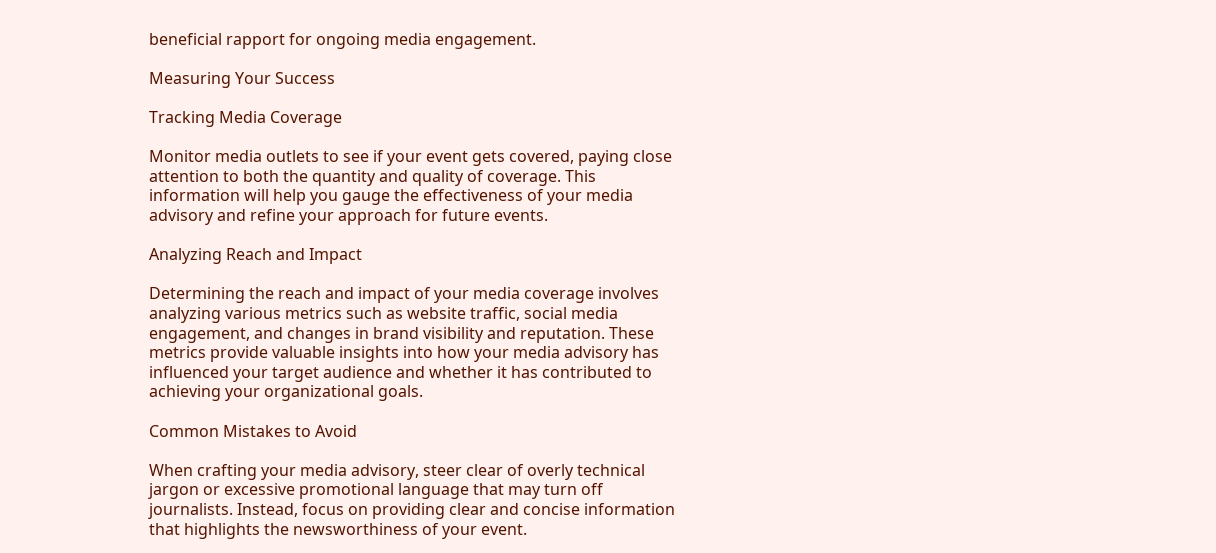beneficial rapport for ongoing media engagement.

Measuring Your Success

Tracking Media Coverage

Monitor media outlets to see if your event gets covered, paying close attention to both the quantity and quality of coverage. This information will help you gauge the effectiveness of your media advisory and refine your approach for future events.

Analyzing Reach and Impact

Determining the reach and impact of your media coverage involves analyzing various metrics such as website traffic, social media engagement, and changes in brand visibility and reputation. These metrics provide valuable insights into how your media advisory has influenced your target audience and whether it has contributed to achieving your organizational goals.

Common Mistakes to Avoid

When crafting your media advisory, steer clear of overly technical jargon or excessive promotional language that may turn off journalists. Instead, focus on providing clear and concise information that highlights the newsworthiness of your event.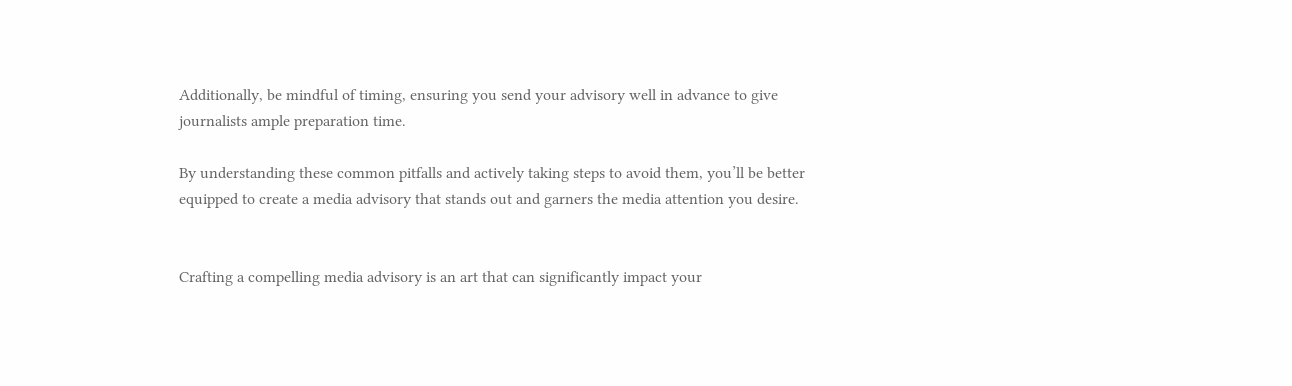Additionally, be mindful of timing, ensuring you send your advisory well in advance to give journalists ample preparation time.

By understanding these common pitfalls and actively taking steps to avoid them, you’ll be better equipped to create a media advisory that stands out and garners the media attention you desire.


Crafting a compelling media advisory is an art that can significantly impact your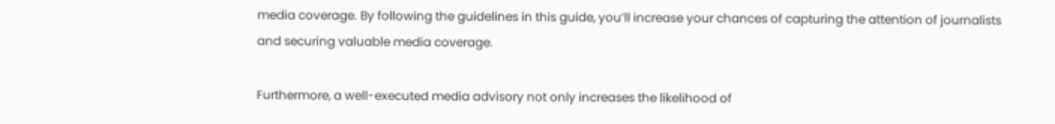media coverage. By following the guidelines in this guide, you’ll increase your chances of capturing the attention of journalists and securing valuable media coverage.

Furthermore, a well-executed media advisory not only increases the likelihood of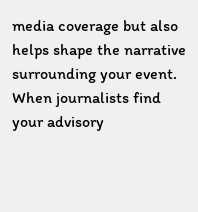media coverage but also helps shape the narrative surrounding your event. When journalists find your advisory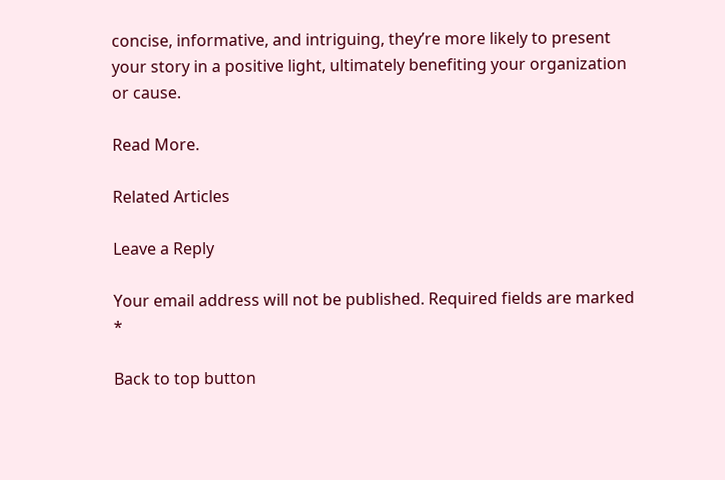concise, informative, and intriguing, they’re more likely to present your story in a positive light, ultimately benefiting your organization or cause.

Read More.

Related Articles

Leave a Reply

Your email address will not be published. Required fields are marked *

Back to top button